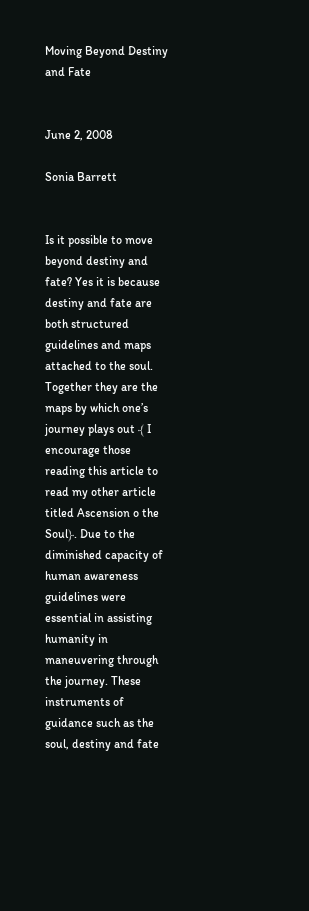Moving Beyond Destiny and Fate


June 2, 2008

Sonia Barrett


Is it possible to move beyond destiny and fate? Yes it is because destiny and fate are both structured guidelines and maps attached to the soul. Together they are the maps by which one’s journey plays out ﴾ I encourage those reading this article to read my other article titled Ascension o the Soul﴿. Due to the diminished capacity of human awareness guidelines were essential in assisting humanity in maneuvering through the journey. These instruments of guidance such as the soul, destiny and fate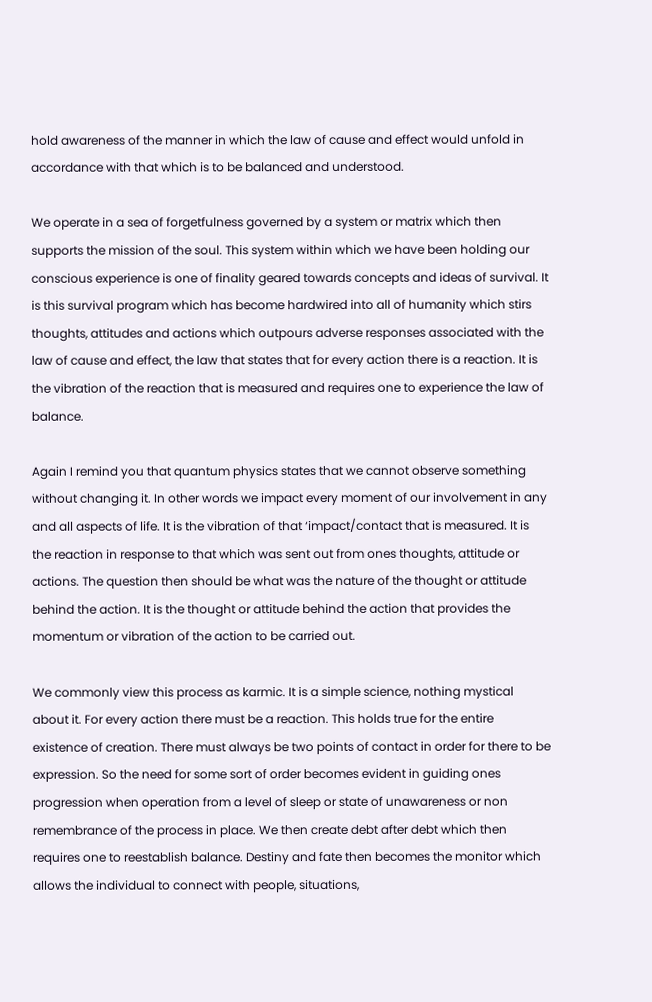hold awareness of the manner in which the law of cause and effect would unfold in accordance with that which is to be balanced and understood.

We operate in a sea of forgetfulness governed by a system or matrix which then supports the mission of the soul. This system within which we have been holding our conscious experience is one of finality geared towards concepts and ideas of survival. It is this survival program which has become hardwired into all of humanity which stirs thoughts, attitudes and actions which outpours adverse responses associated with the law of cause and effect, the law that states that for every action there is a reaction. It is the vibration of the reaction that is measured and requires one to experience the law of balance.

Again I remind you that quantum physics states that we cannot observe something without changing it. In other words we impact every moment of our involvement in any and all aspects of life. It is the vibration of that ‘impact/contact that is measured. It is the reaction in response to that which was sent out from ones thoughts, attitude or actions. The question then should be what was the nature of the thought or attitude behind the action. It is the thought or attitude behind the action that provides the momentum or vibration of the action to be carried out.

We commonly view this process as karmic. It is a simple science, nothing mystical about it. For every action there must be a reaction. This holds true for the entire existence of creation. There must always be two points of contact in order for there to be expression. So the need for some sort of order becomes evident in guiding ones progression when operation from a level of sleep or state of unawareness or non remembrance of the process in place. We then create debt after debt which then requires one to reestablish balance. Destiny and fate then becomes the monitor which allows the individual to connect with people, situations,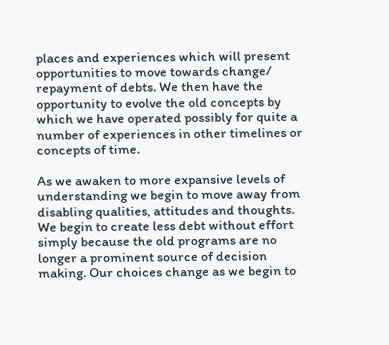places and experiences which will present opportunities to move towards change/ repayment of debts. We then have the opportunity to evolve the old concepts by which we have operated possibly for quite a number of experiences in other timelines or concepts of time.

As we awaken to more expansive levels of understanding we begin to move away from disabling qualities, attitudes and thoughts. We begin to create less debt without effort simply because the old programs are no longer a prominent source of decision making. Our choices change as we begin to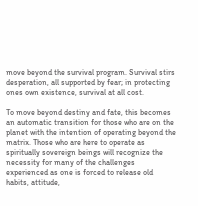move beyond the survival program. Survival stirs desperation, all supported by fear; in protecting ones own existence, survival at all cost.

To move beyond destiny and fate, this becomes an automatic transition for those who are on the planet with the intention of operating beyond the matrix. Those who are here to operate as spiritually sovereign beings will recognize the necessity for many of the challenges experienced as one is forced to release old habits, attitude,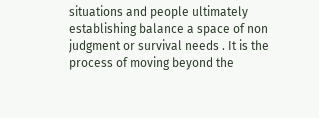situations and people ultimately establishing balance a space of non judgment or survival needs . It is the process of moving beyond the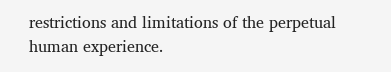restrictions and limitations of the perpetual human experience.